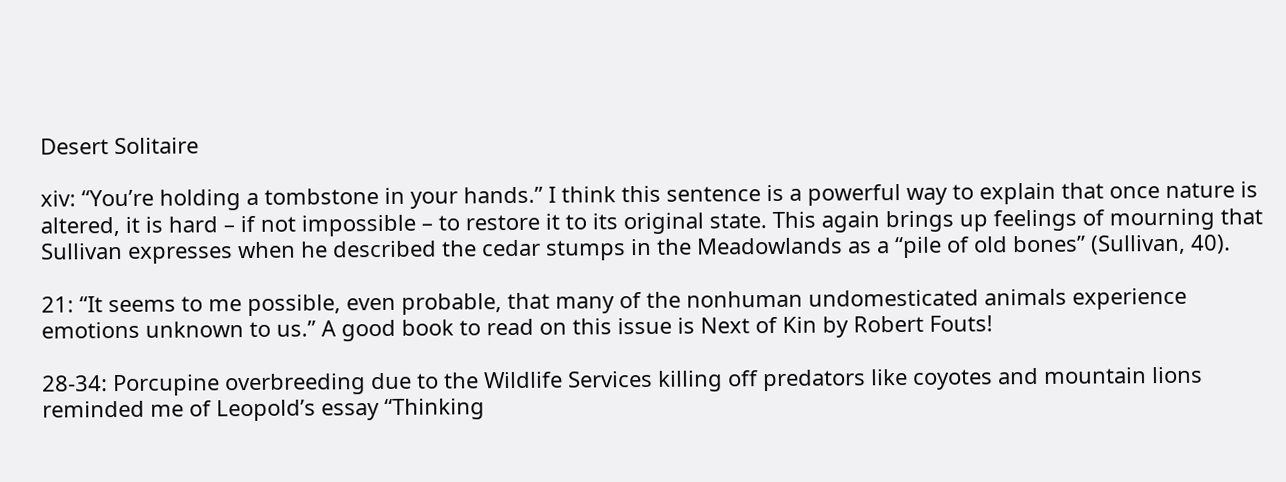Desert Solitaire

xiv: “You’re holding a tombstone in your hands.” I think this sentence is a powerful way to explain that once nature is altered, it is hard – if not impossible – to restore it to its original state. This again brings up feelings of mourning that Sullivan expresses when he described the cedar stumps in the Meadowlands as a “pile of old bones” (Sullivan, 40).

21: “It seems to me possible, even probable, that many of the nonhuman undomesticated animals experience emotions unknown to us.” A good book to read on this issue is Next of Kin by Robert Fouts!

28-34: Porcupine overbreeding due to the Wildlife Services killing off predators like coyotes and mountain lions reminded me of Leopold’s essay “Thinking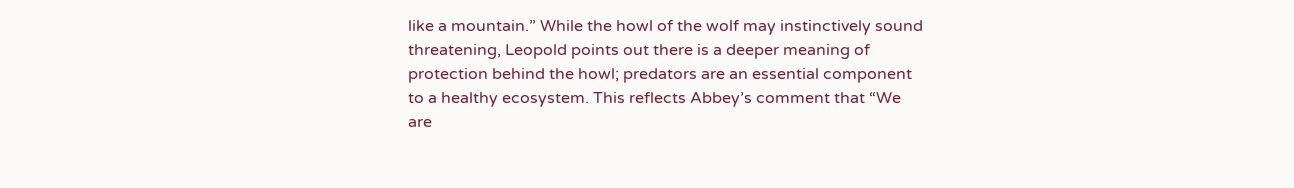like a mountain.” While the howl of the wolf may instinctively sound threatening, Leopold points out there is a deeper meaning of protection behind the howl; predators are an essential component to a healthy ecosystem. This reflects Abbey’s comment that “We are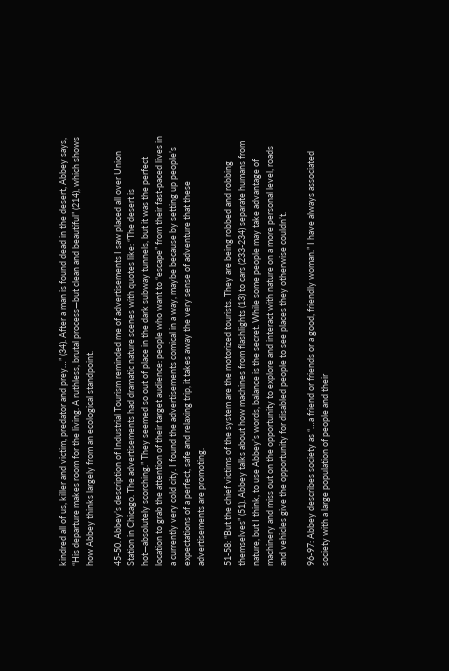kindred all of us, killer and victim, predator and prey…” (34). After a man is found dead in the desert, Abbey says, “His departure makes room for the living. A ruthless, brutal process—but clean and beautiful” (214), which shows how Abbey thinks largely from an ecological standpoint.

45-50. Abbey’s description of Industrial Tourism reminded me of advertisements I saw placed all over Union Station in Chicago. The advertisements had dramatic nature scenes with quotes like: “The desert is hot—absolutely scorching.” They seemed so out of place in the dark subway tunnels, but it was the perfect location to grab the attention of their target audience: people who want to “escape” from their fast-paced lives in a currently very cold city. I found the advertisements comical in a way, maybe because by setting up people’s expectations of a perfect, safe and relaxing trip, it takes away the very sense of adventure that these advertisements are promoting.

51-58: “But the chief victims of the system are the motorized tourists. They are being robbed and robbing themselves” (51). Abbey talks about how machines from flashlights (13) to cars (233-234) separate humans from nature, but I think, to use Abbey’s words, balance is the secret. While some people may take advantage of machinery and miss out on the opportunity to explore and interact with nature on a more personal level, roads and vehicles give the opportunity for disabled people to see places they otherwise couldn’t.

96-97: Abbey describes society as “…a friend or friends or a good, friendly woman.” I have always associated society with a large population of people and their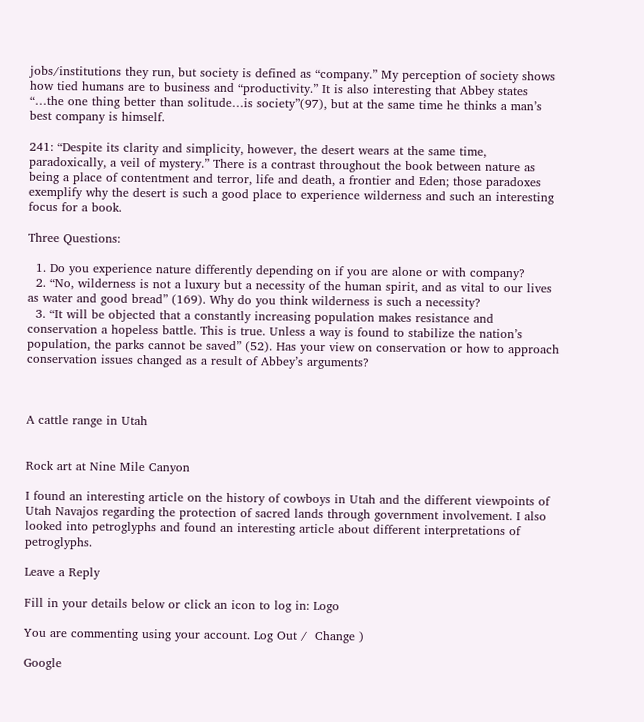jobs/institutions they run, but society is defined as “company.” My perception of society shows how tied humans are to business and “productivity.” It is also interesting that Abbey states “…the one thing better than solitude…is society”(97), but at the same time he thinks a man’s best company is himself.

241: “Despite its clarity and simplicity, however, the desert wears at the same time, paradoxically, a veil of mystery.” There is a contrast throughout the book between nature as being a place of contentment and terror, life and death, a frontier and Eden; those paradoxes exemplify why the desert is such a good place to experience wilderness and such an interesting focus for a book.

Three Questions:

  1. Do you experience nature differently depending on if you are alone or with company?
  2. “No, wilderness is not a luxury but a necessity of the human spirit, and as vital to our lives as water and good bread” (169). Why do you think wilderness is such a necessity?
  3. “It will be objected that a constantly increasing population makes resistance and conservation a hopeless battle. This is true. Unless a way is found to stabilize the nation’s population, the parks cannot be saved” (52). Has your view on conservation or how to approach conservation issues changed as a result of Abbey’s arguments?



A cattle range in Utah


Rock art at Nine Mile Canyon

I found an interesting article on the history of cowboys in Utah and the different viewpoints of Utah Navajos regarding the protection of sacred lands through government involvement. I also looked into petroglyphs and found an interesting article about different interpretations of petroglyphs.

Leave a Reply

Fill in your details below or click an icon to log in: Logo

You are commenting using your account. Log Out /  Change )

Google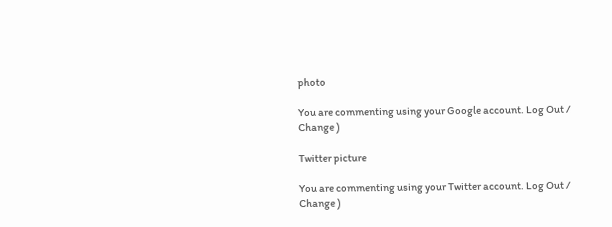photo

You are commenting using your Google account. Log Out /  Change )

Twitter picture

You are commenting using your Twitter account. Log Out /  Change )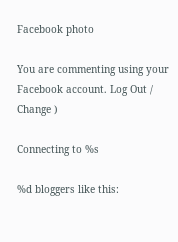Facebook photo

You are commenting using your Facebook account. Log Out /  Change )

Connecting to %s

%d bloggers like this: